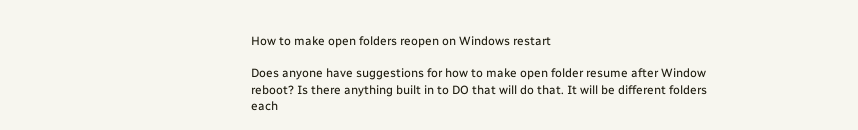How to make open folders reopen on Windows restart

Does anyone have suggestions for how to make open folder resume after Window reboot? Is there anything built in to DO that will do that. It will be different folders each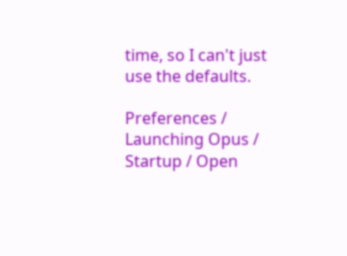time, so I can't just use the defaults.

Preferences / Launching Opus / Startup / Open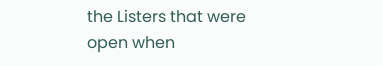the Listers that were open when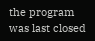the program was last closed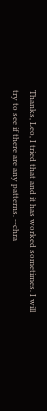Thanks, Leo, I tried that and it has worked sometimes. I will try to see if there are any patterns. --chra